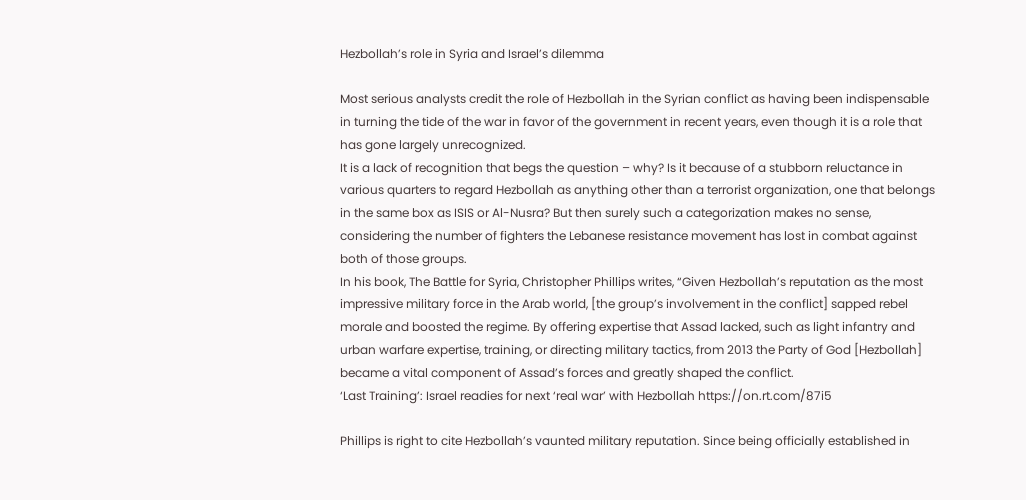Hezbollah’s role in Syria and Israel’s dilemma

Most serious analysts credit the role of Hezbollah in the Syrian conflict as having been indispensable in turning the tide of the war in favor of the government in recent years, even though it is a role that has gone largely unrecognized.
It is a lack of recognition that begs the question – why? Is it because of a stubborn reluctance in various quarters to regard Hezbollah as anything other than a terrorist organization, one that belongs in the same box as ISIS or Al-Nusra? But then surely such a categorization makes no sense, considering the number of fighters the Lebanese resistance movement has lost in combat against both of those groups.
In his book, The Battle for Syria, Christopher Phillips writes, “Given Hezbollah’s reputation as the most impressive military force in the Arab world, [the group’s involvement in the conflict] sapped rebel morale and boosted the regime. By offering expertise that Assad lacked, such as light infantry and urban warfare expertise, training, or directing military tactics, from 2013 the Party of God [Hezbollah] became a vital component of Assad’s forces and greatly shaped the conflict.
‘Last Training’: Israel readies for next ‘real war’ with Hezbollah https://on.rt.com/87i5

Phillips is right to cite Hezbollah’s vaunted military reputation. Since being officially established in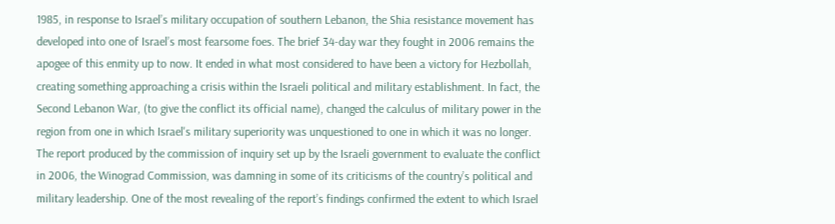1985, in response to Israel’s military occupation of southern Lebanon, the Shia resistance movement has developed into one of Israel’s most fearsome foes. The brief 34-day war they fought in 2006 remains the apogee of this enmity up to now. It ended in what most considered to have been a victory for Hezbollah, creating something approaching a crisis within the Israeli political and military establishment. In fact, the Second Lebanon War, (to give the conflict its official name), changed the calculus of military power in the region from one in which Israel's military superiority was unquestioned to one in which it was no longer.
The report produced by the commission of inquiry set up by the Israeli government to evaluate the conflict in 2006, the Winograd Commission, was damning in some of its criticisms of the country’s political and military leadership. One of the most revealing of the report’s findings confirmed the extent to which Israel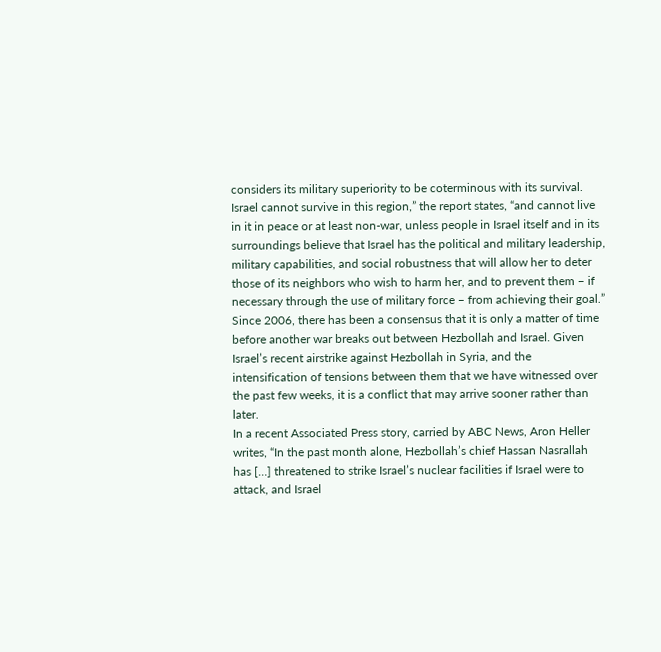considers its military superiority to be coterminous with its survival.
Israel cannot survive in this region,” the report states, “and cannot live in it in peace or at least non-war, unless people in Israel itself and in its surroundings believe that Israel has the political and military leadership, military capabilities, and social robustness that will allow her to deter those of its neighbors who wish to harm her, and to prevent them – if necessary through the use of military force – from achieving their goal.”
Since 2006, there has been a consensus that it is only a matter of time before another war breaks out between Hezbollah and Israel. Given Israel’s recent airstrike against Hezbollah in Syria, and the intensification of tensions between them that we have witnessed over the past few weeks, it is a conflict that may arrive sooner rather than later.
In a recent Associated Press story, carried by ABC News, Aron Heller writes, “In the past month alone, Hezbollah’s chief Hassan Nasrallah has […] threatened to strike Israel’s nuclear facilities if Israel were to attack, and Israel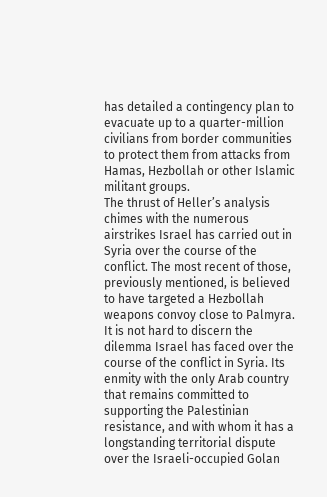has detailed a contingency plan to evacuate up to a quarter-million civilians from border communities to protect them from attacks from Hamas, Hezbollah or other Islamic militant groups.
The thrust of Heller’s analysis chimes with the numerous airstrikes Israel has carried out in Syria over the course of the conflict. The most recent of those, previously mentioned, is believed to have targeted a Hezbollah weapons convoy close to Palmyra.
It is not hard to discern the dilemma Israel has faced over the course of the conflict in Syria. Its enmity with the only Arab country that remains committed to supporting the Palestinian resistance, and with whom it has a longstanding territorial dispute over the Israeli-occupied Golan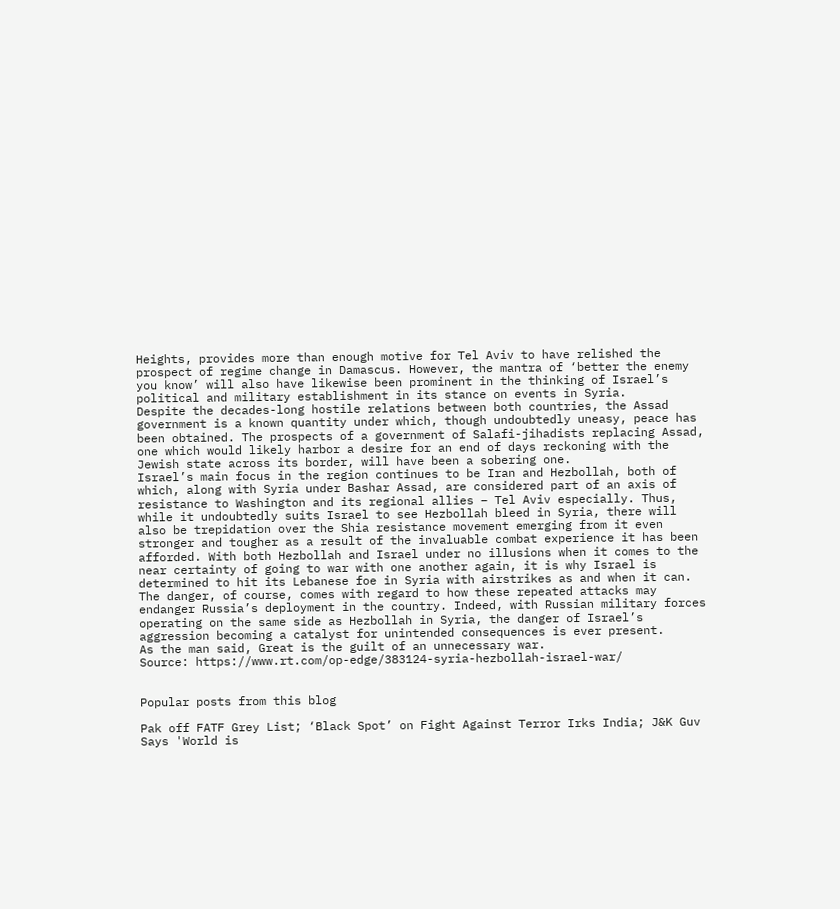Heights, provides more than enough motive for Tel Aviv to have relished the prospect of regime change in Damascus. However, the mantra of ‘better the enemy you know’ will also have likewise been prominent in the thinking of Israel’s political and military establishment in its stance on events in Syria.
Despite the decades-long hostile relations between both countries, the Assad government is a known quantity under which, though undoubtedly uneasy, peace has been obtained. The prospects of a government of Salafi-jihadists replacing Assad, one which would likely harbor a desire for an end of days reckoning with the Jewish state across its border, will have been a sobering one.
Israel’s main focus in the region continues to be Iran and Hezbollah, both of which, along with Syria under Bashar Assad, are considered part of an axis of resistance to Washington and its regional allies – Tel Aviv especially. Thus, while it undoubtedly suits Israel to see Hezbollah bleed in Syria, there will also be trepidation over the Shia resistance movement emerging from it even stronger and tougher as a result of the invaluable combat experience it has been afforded. With both Hezbollah and Israel under no illusions when it comes to the near certainty of going to war with one another again, it is why Israel is determined to hit its Lebanese foe in Syria with airstrikes as and when it can.
The danger, of course, comes with regard to how these repeated attacks may endanger Russia’s deployment in the country. Indeed, with Russian military forces operating on the same side as Hezbollah in Syria, the danger of Israel’s aggression becoming a catalyst for unintended consequences is ever present.
As the man said, Great is the guilt of an unnecessary war.
Source: https://www.rt.com/op-edge/383124-syria-hezbollah-israel-war/


Popular posts from this blog

Pak off FATF Grey List; ‘Black Spot’ on Fight Against Terror Irks India; J&K Guv Says 'World is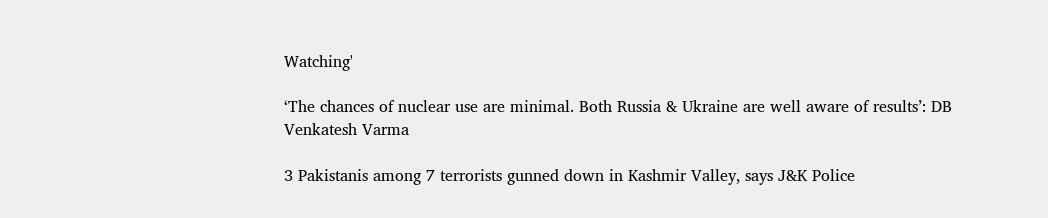Watching'

‘The chances of nuclear use are minimal. Both Russia & Ukraine are well aware of results’: DB Venkatesh Varma

3 Pakistanis among 7 terrorists gunned down in Kashmir Valley, says J&K Police